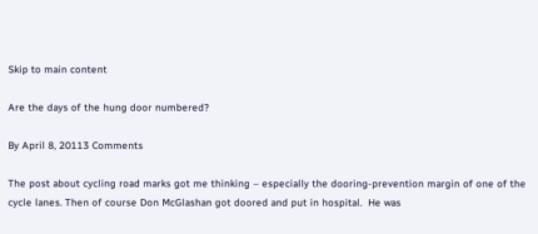Skip to main content

Are the days of the hung door numbered?

By April 8, 20113 Comments

The post about cycling road marks got me thinking – especially the dooring-prevention margin of one of the cycle lanes. Then of course Don McGlashan got doored and put in hospital.  He was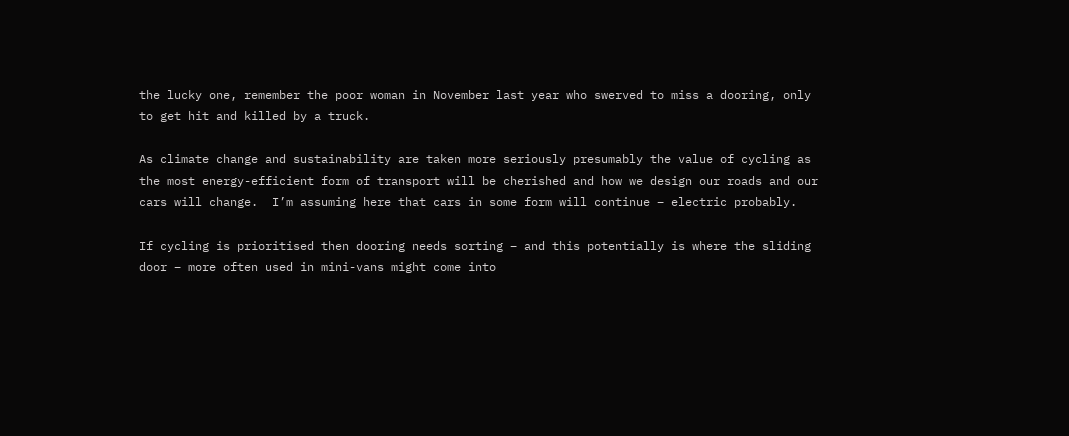the lucky one, remember the poor woman in November last year who swerved to miss a dooring, only to get hit and killed by a truck.

As climate change and sustainability are taken more seriously presumably the value of cycling as the most energy-efficient form of transport will be cherished and how we design our roads and our cars will change.  I’m assuming here that cars in some form will continue – electric probably.

If cycling is prioritised then dooring needs sorting – and this potentially is where the sliding door – more often used in mini-vans might come into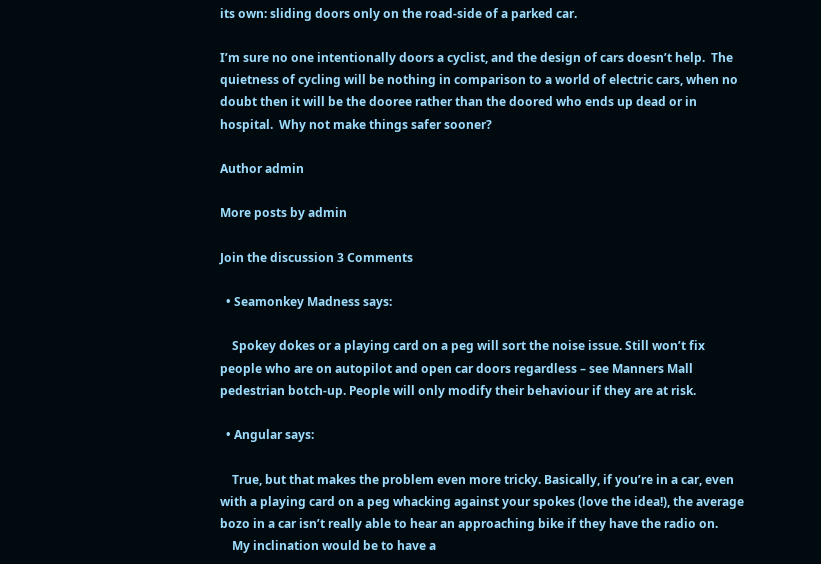its own: sliding doors only on the road-side of a parked car.

I’m sure no one intentionally doors a cyclist, and the design of cars doesn’t help.  The quietness of cycling will be nothing in comparison to a world of electric cars, when no doubt then it will be the dooree rather than the doored who ends up dead or in hospital.  Why not make things safer sooner?

Author admin

More posts by admin

Join the discussion 3 Comments

  • Seamonkey Madness says:

    Spokey dokes or a playing card on a peg will sort the noise issue. Still won’t fix people who are on autopilot and open car doors regardless – see Manners Mall pedestrian botch-up. People will only modify their behaviour if they are at risk.

  • Angular says:

    True, but that makes the problem even more tricky. Basically, if you’re in a car, even with a playing card on a peg whacking against your spokes (love the idea!), the average bozo in a car isn’t really able to hear an approaching bike if they have the radio on.
    My inclination would be to have a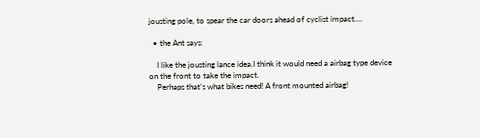jousting pole, to spear the car doors ahead of cyclist impact….

  • the Ant says:

    I like the jousting lance idea.I think it would need a airbag type device on the front to take the impact.
    Perhaps that’s what bikes need! A front mounted airbag!